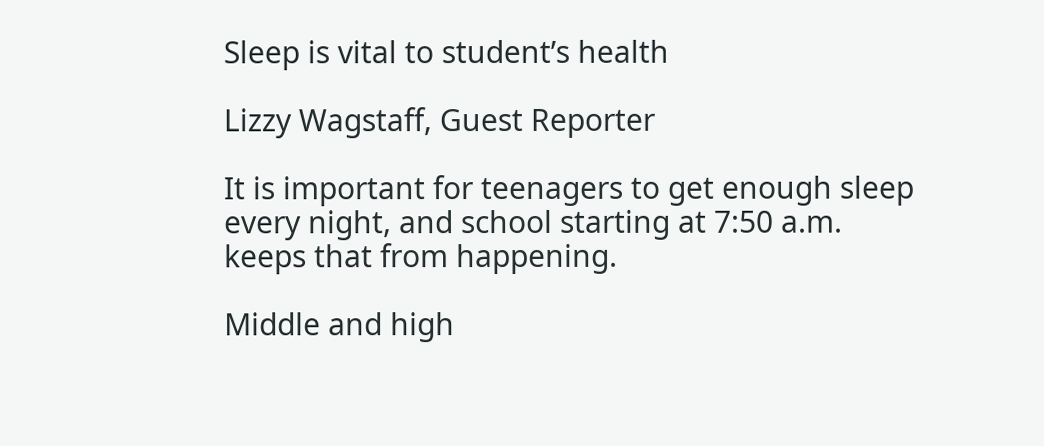Sleep is vital to student’s health

Lizzy Wagstaff, Guest Reporter

It is important for teenagers to get enough sleep every night, and school starting at 7:50 a.m. keeps that from happening.

Middle and high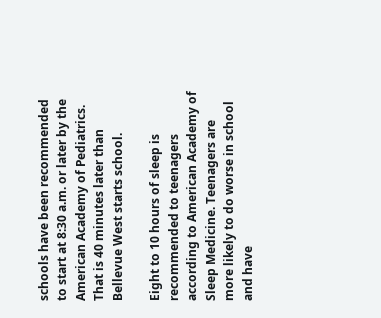schools have been recommended to start at 8:30 a.m. or later by the American Academy of Pediatrics. That is 40 minutes later than Bellevue West starts school.

Eight to 10 hours of sleep is recommended to teenagers according to American Academy of Sleep Medicine. Teenagers are more likely to do worse in school and have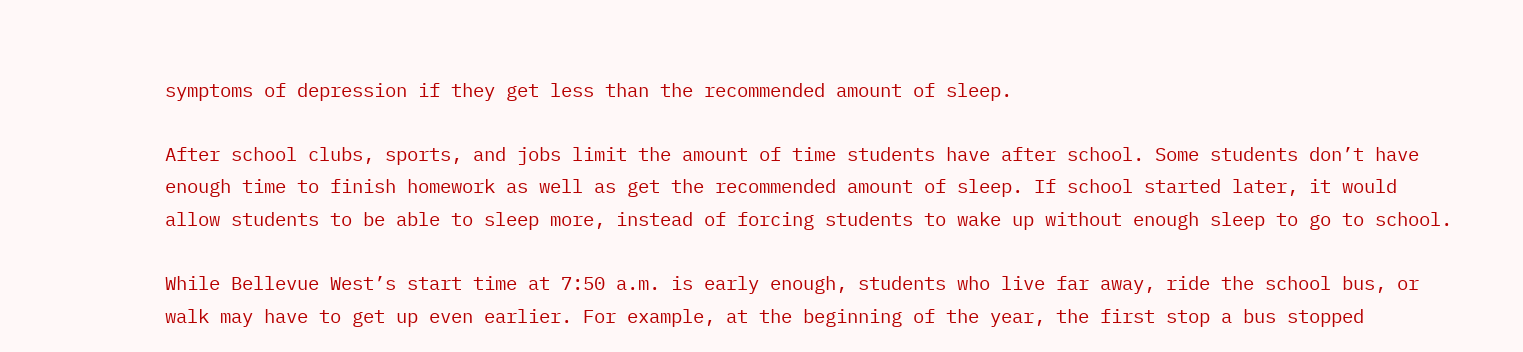symptoms of depression if they get less than the recommended amount of sleep.

After school clubs, sports, and jobs limit the amount of time students have after school. Some students don’t have enough time to finish homework as well as get the recommended amount of sleep. If school started later, it would allow students to be able to sleep more, instead of forcing students to wake up without enough sleep to go to school.

While Bellevue West’s start time at 7:50 a.m. is early enough, students who live far away, ride the school bus, or walk may have to get up even earlier. For example, at the beginning of the year, the first stop a bus stopped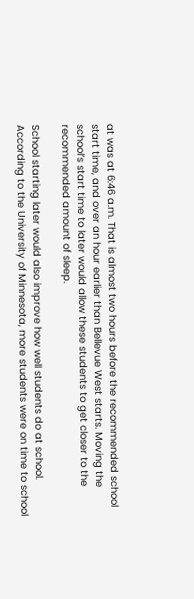at was at 6:46 a.m. That is almost two hours before the recommended school start time, and over an hour earlier than Bellevue West starts. Moving the school’s start time to later would allow these students to get closer to the recommended amount of sleep.

School starting later would also improve how well students do at school. According to the University of Minnesota, more students were on time to school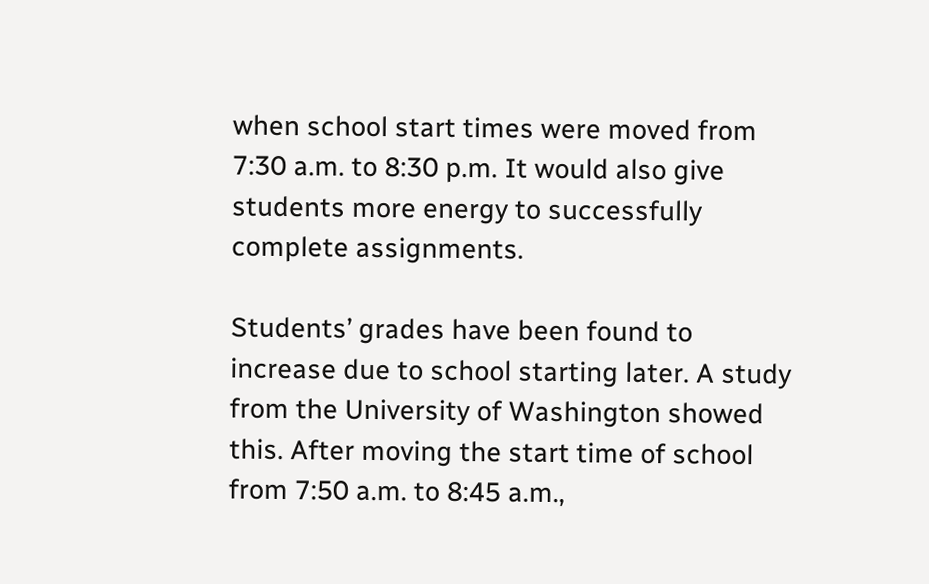when school start times were moved from 7:30 a.m. to 8:30 p.m. It would also give students more energy to successfully complete assignments.

Students’ grades have been found to increase due to school starting later. A study from the University of Washington showed this. After moving the start time of school from 7:50 a.m. to 8:45 a.m.,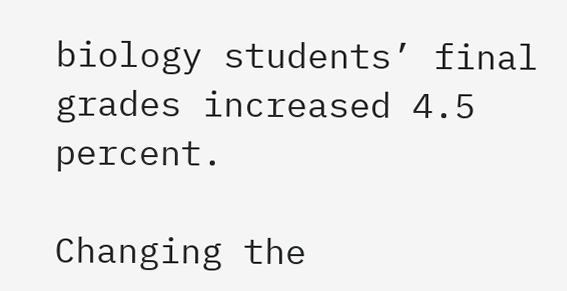biology students’ final grades increased 4.5 percent.

Changing the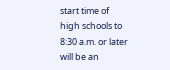start time of high schools to 8:30 a.m. or later will be an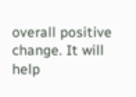overall positive change. It will help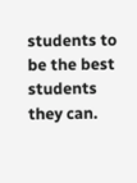students to be the best students they can.